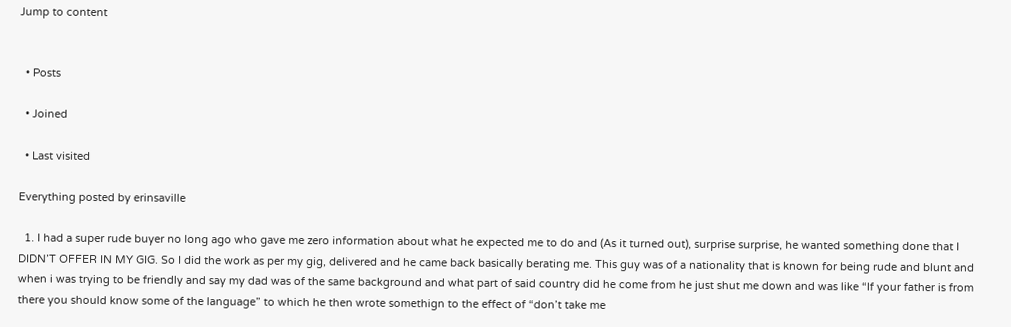Jump to content


  • Posts

  • Joined

  • Last visited

Everything posted by erinsaville

  1. I had a super rude buyer no long ago who gave me zero information about what he expected me to do and (As it turned out), surprise surprise, he wanted something done that I DIDN’T OFFER IN MY GIG. So I did the work as per my gig, delivered and he came back basically berating me. This guy was of a nationality that is known for being rude and blunt and when i was trying to be friendly and say my dad was of the same background and what part of said country did he come from he just shut me down and was like “If your father is from there you should know some of the language” to which he then wrote somethign to the effect of “don’t take me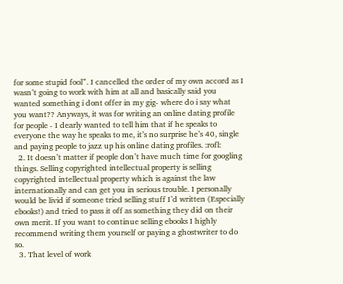for some stupid fool”. I cancelled the order of my own accord as I wasn’t going to work with him at all and basically said you wanted something i dont offer in my gig- where do i say what you want?? Anyways, it was for writing an online dating profile for people - I dearly wanted to tell him that if he speaks to everyone the way he speaks to me, it’s no surprise he’s 40, single and paying people to jazz up his online dating profiles. :rofl:
  2. It doesn’t matter if people don’t have much time for googling things. Selling copyrighted intellectual property is selling copyrighted intellectual property which is against the law internationally and can get you in serious trouble. I personally would be livid if someone tried selling stuff I’d written (Especially ebooks!) and tried to pass it off as something they did on their own merit. If you want to continue selling ebooks I highly recommend writing them yourself or paying a ghostwriter to do so.
  3. That level of work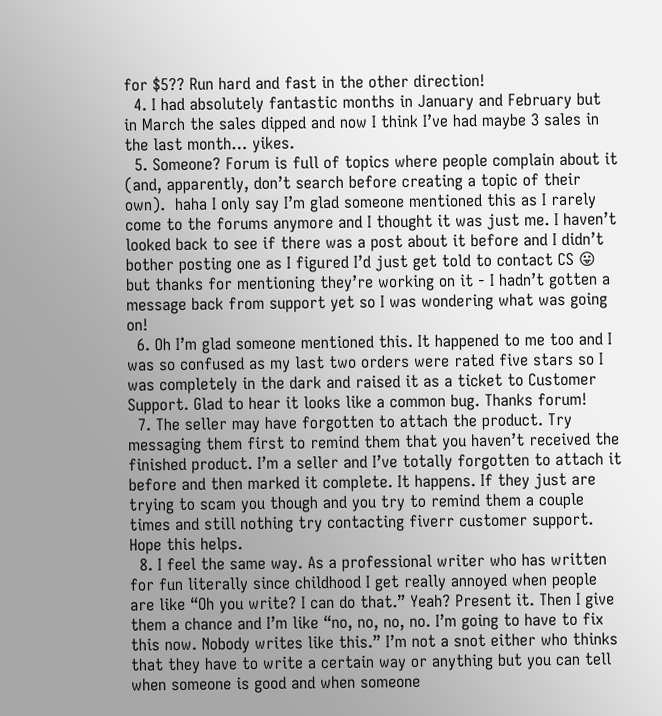for $5?? Run hard and fast in the other direction!
  4. I had absolutely fantastic months in January and February but in March the sales dipped and now I think I’ve had maybe 3 sales in the last month… yikes.
  5. Someone? Forum is full of topics where people complain about it (and, apparently, don’t search before creating a topic of their own).  haha I only say I’m glad someone mentioned this as I rarely come to the forums anymore and I thought it was just me. I haven’t looked back to see if there was a post about it before and I didn’t bother posting one as I figured I’d just get told to contact CS 😛 but thanks for mentioning they’re working on it - I hadn’t gotten a message back from support yet so I was wondering what was going on!
  6. Oh I’m glad someone mentioned this. It happened to me too and I was so confused as my last two orders were rated five stars so I was completely in the dark and raised it as a ticket to Customer Support. Glad to hear it looks like a common bug. Thanks forum!
  7. The seller may have forgotten to attach the product. Try messaging them first to remind them that you haven’t received the finished product. I’m a seller and I’ve totally forgotten to attach it before and then marked it complete. It happens. If they just are trying to scam you though and you try to remind them a couple times and still nothing try contacting fiverr customer support.  Hope this helps.
  8. I feel the same way. As a professional writer who has written for fun literally since childhood I get really annoyed when people are like “Oh you write? I can do that.” Yeah? Present it. Then I give them a chance and I’m like “no, no, no, no. I’m going to have to fix this now. Nobody writes like this.” I’m not a snot either who thinks that they have to write a certain way or anything but you can tell when someone is good and when someone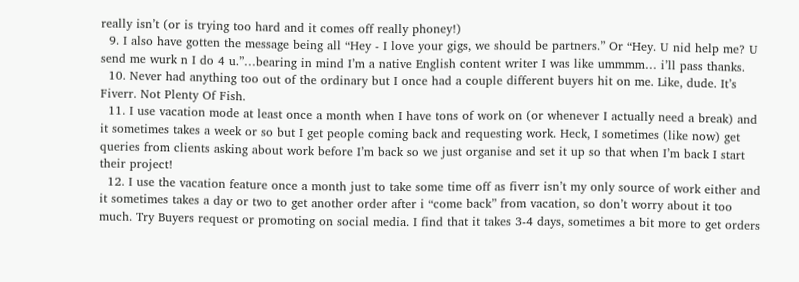really isn’t (or is trying too hard and it comes off really phoney!)
  9. I also have gotten the message being all “Hey - I love your gigs, we should be partners.” Or “Hey. U nid help me? U send me wurk n I do 4 u.”…bearing in mind I’m a native English content writer I was like ummmm… i’ll pass thanks.
  10. Never had anything too out of the ordinary but I once had a couple different buyers hit on me. Like, dude. It’s Fiverr. Not Plenty Of Fish.
  11. I use vacation mode at least once a month when I have tons of work on (or whenever I actually need a break) and it sometimes takes a week or so but I get people coming back and requesting work. Heck, I sometimes (like now) get queries from clients asking about work before I’m back so we just organise and set it up so that when I’m back I start their project!
  12. I use the vacation feature once a month just to take some time off as fiverr isn’t my only source of work either and it sometimes takes a day or two to get another order after i “come back” from vacation, so don’t worry about it too much. Try Buyers request or promoting on social media. I find that it takes 3-4 days, sometimes a bit more to get orders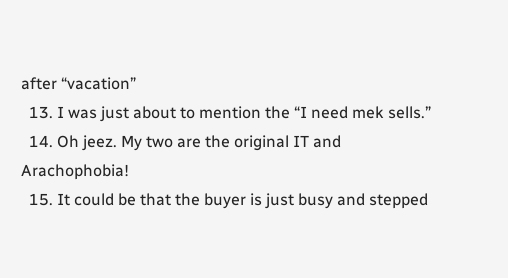after “vacation”
  13. I was just about to mention the “I need mek sells.”
  14. Oh jeez. My two are the original IT and Arachophobia!
  15. It could be that the buyer is just busy and stepped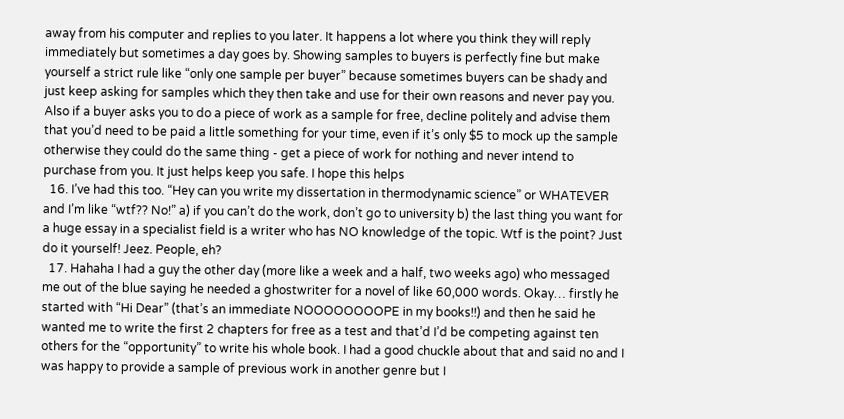away from his computer and replies to you later. It happens a lot where you think they will reply immediately but sometimes a day goes by. Showing samples to buyers is perfectly fine but make yourself a strict rule like “only one sample per buyer” because sometimes buyers can be shady and just keep asking for samples which they then take and use for their own reasons and never pay you. Also if a buyer asks you to do a piece of work as a sample for free, decline politely and advise them that you’d need to be paid a little something for your time, even if it’s only $5 to mock up the sample otherwise they could do the same thing - get a piece of work for nothing and never intend to purchase from you. It just helps keep you safe. I hope this helps
  16. I’ve had this too. “Hey can you write my dissertation in thermodynamic science” or WHATEVER and I’m like “wtf?? No!” a) if you can’t do the work, don’t go to university b) the last thing you want for a huge essay in a specialist field is a writer who has NO knowledge of the topic. Wtf is the point? Just do it yourself! Jeez. People, eh?
  17. Hahaha I had a guy the other day (more like a week and a half, two weeks ago) who messaged me out of the blue saying he needed a ghostwriter for a novel of like 60,000 words. Okay… firstly he started with “Hi Dear” (that’s an immediate NOOOOOOOOPE in my books!!) and then he said he wanted me to write the first 2 chapters for free as a test and that’d I’d be competing against ten others for the “opportunity” to write his whole book. I had a good chuckle about that and said no and I was happy to provide a sample of previous work in another genre but I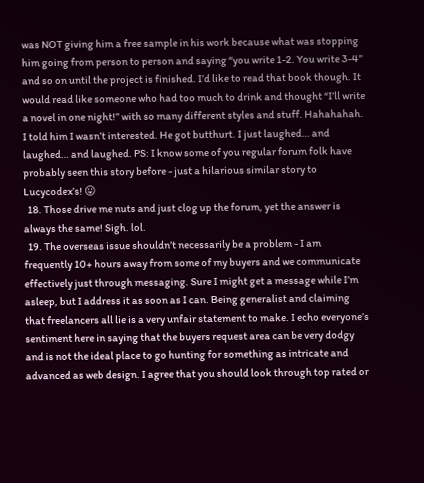was NOT giving him a free sample in his work because what was stopping him going from person to person and saying “you write 1-2. You write 3-4” and so on until the project is finished. I’d like to read that book though. It would read like someone who had too much to drink and thought “I’ll write a novel in one night!” with so many different styles and stuff. Hahahahah. I told him I wasn’t interested. He got butthurt. I just laughed… and laughed… and laughed. PS: I know some of you regular forum folk have probably seen this story before - just a hilarious similar story to Lucycodex’s! 😛
  18. Those drive me nuts and just clog up the forum, yet the answer is always the same! Sigh. lol.
  19. The overseas issue shouldn’t necessarily be a problem - I am frequently 10+ hours away from some of my buyers and we communicate effectively just through messaging. Sure I might get a message while I’m asleep, but I address it as soon as I can. Being generalist and claiming that freelancers all lie is a very unfair statement to make. I echo everyone’s sentiment here in saying that the buyers request area can be very dodgy and is not the ideal place to go hunting for something as intricate and advanced as web design. I agree that you should look through top rated or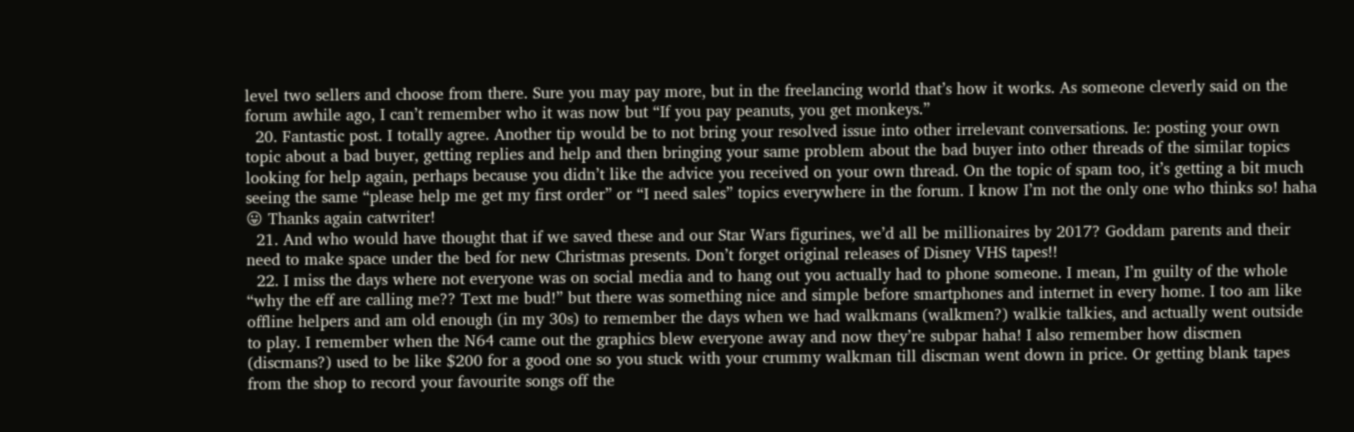level two sellers and choose from there. Sure you may pay more, but in the freelancing world that’s how it works. As someone cleverly said on the forum awhile ago, I can’t remember who it was now but “If you pay peanuts, you get monkeys.”
  20. Fantastic post. I totally agree. Another tip would be to not bring your resolved issue into other irrelevant conversations. Ie: posting your own topic about a bad buyer, getting replies and help and then bringing your same problem about the bad buyer into other threads of the similar topics looking for help again, perhaps because you didn’t like the advice you received on your own thread. On the topic of spam too, it’s getting a bit much seeing the same “please help me get my first order” or “I need sales” topics everywhere in the forum. I know I’m not the only one who thinks so! haha 😛 Thanks again catwriter!
  21. And who would have thought that if we saved these and our Star Wars figurines, we’d all be millionaires by 2017? Goddam parents and their need to make space under the bed for new Christmas presents. Don’t forget original releases of Disney VHS tapes!!
  22. I miss the days where not everyone was on social media and to hang out you actually had to phone someone. I mean, I’m guilty of the whole “why the eff are calling me?? Text me bud!” but there was something nice and simple before smartphones and internet in every home. I too am like offline helpers and am old enough (in my 30s) to remember the days when we had walkmans (walkmen?) walkie talkies, and actually went outside to play. I remember when the N64 came out the graphics blew everyone away and now they’re subpar haha! I also remember how discmen (discmans?) used to be like $200 for a good one so you stuck with your crummy walkman till discman went down in price. Or getting blank tapes from the shop to record your favourite songs off the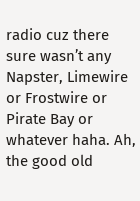radio cuz there sure wasn’t any Napster, Limewire or Frostwire or Pirate Bay or whatever haha. Ah, the good old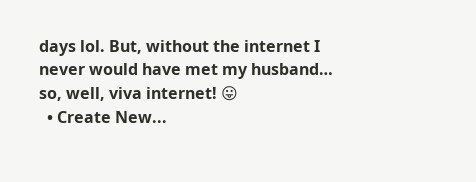days lol. But, without the internet I never would have met my husband… so, well, viva internet! 😛
  • Create New...